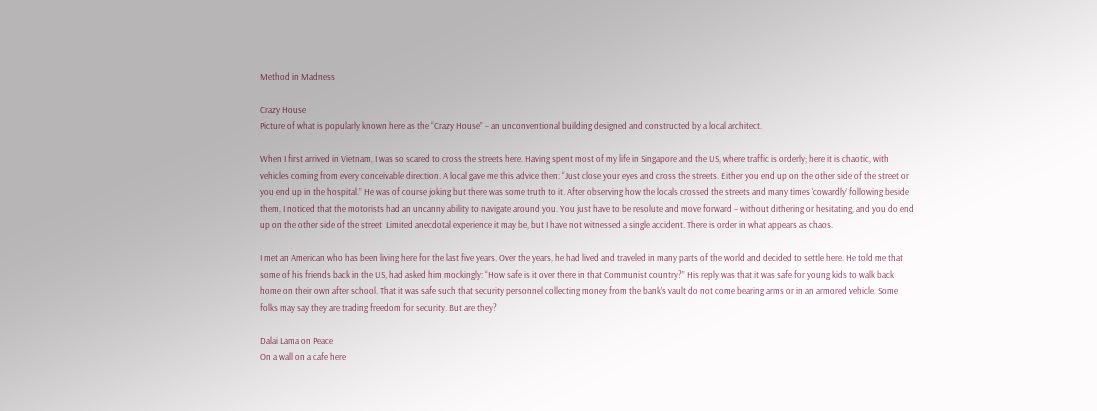Method in Madness

Crazy House
Picture of what is popularly known here as the “Crazy House” – an unconventional building designed and constructed by a local architect.

When I first arrived in Vietnam, I was so scared to cross the streets here. Having spent most of my life in Singapore and the US, where traffic is orderly; here it is chaotic, with vehicles coming from every conceivable direction. A local gave me this advice then: “Just close your eyes and cross the streets. Either you end up on the other side of the street or you end up in the hospital.” He was of course joking but there was some truth to it. After observing how the locals crossed the streets and many times ‘cowardly’ following beside them, I noticed that the motorists had an uncanny ability to navigate around you. You just have to be resolute and move forward – without dithering or hesitating, and you do end up on the other side of the street  Limited anecdotal experience it may be, but I have not witnessed a single accident. There is order in what appears as chaos.

I met an American who has been living here for the last five years. Over the years, he had lived and traveled in many parts of the world and decided to settle here. He told me that some of his friends back in the US, had asked him mockingly: “How safe is it over there in that Communist country?” His reply was that it was safe for young kids to walk back home on their own after school. That it was safe such that security personnel collecting money from the bank’s vault do not come bearing arms or in an armored vehicle. Some folks may say they are trading freedom for security. But are they?

Dalai Lama on Peace
On a wall on a cafe here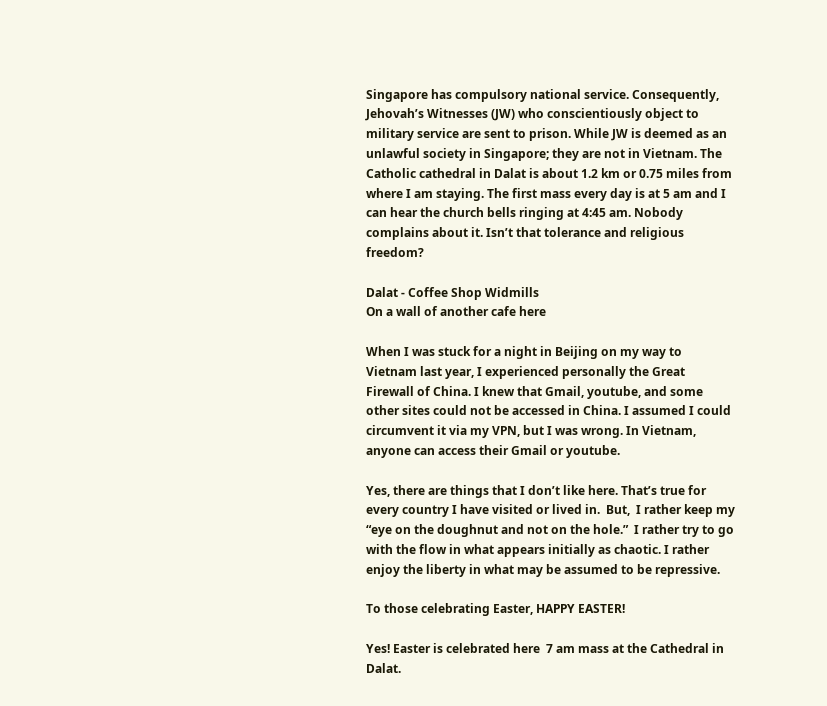Singapore has compulsory national service. Consequently, Jehovah’s Witnesses (JW) who conscientiously object to military service are sent to prison. While JW is deemed as an unlawful society in Singapore; they are not in Vietnam. The Catholic cathedral in Dalat is about 1.2 km or 0.75 miles from where I am staying. The first mass every day is at 5 am and I can hear the church bells ringing at 4:45 am. Nobody complains about it. Isn’t that tolerance and religious freedom?

Dalat - Coffee Shop Widmills
On a wall of another cafe here

When I was stuck for a night in Beijing on my way to Vietnam last year, I experienced personally the Great Firewall of China. I knew that Gmail, youtube, and some other sites could not be accessed in China. I assumed I could circumvent it via my VPN, but I was wrong. In Vietnam, anyone can access their Gmail or youtube.

Yes, there are things that I don’t like here. That’s true for every country I have visited or lived in.  But,  I rather keep my “eye on the doughnut and not on the hole.”  I rather try to go with the flow in what appears initially as chaotic. I rather enjoy the liberty in what may be assumed to be repressive.

To those celebrating Easter, HAPPY EASTER!

Yes! Easter is celebrated here  7 am mass at the Cathedral in Dalat.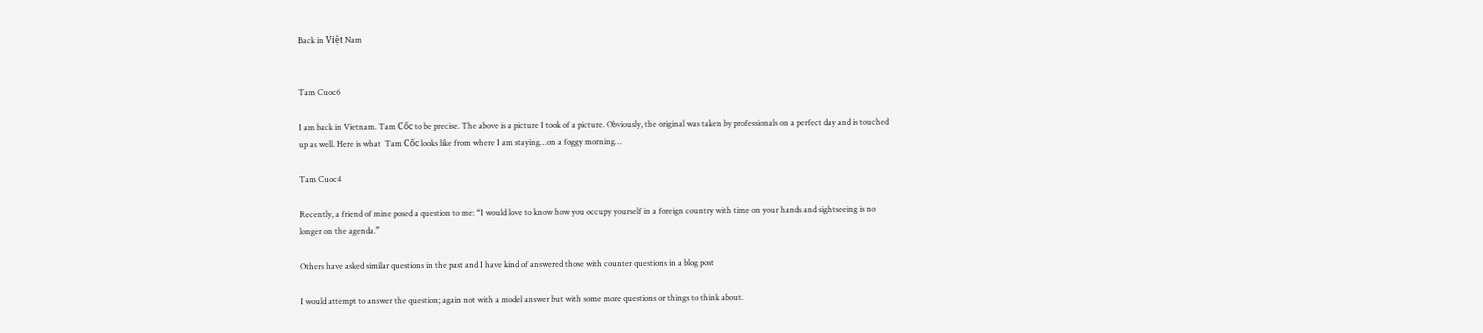Back in Việt Nam


Tam Cuoc6

I am back in Vietnam. Tam Cốc to be precise. The above is a picture I took of a picture. Obviously, the original was taken by professionals on a perfect day and is touched up as well. Here is what  Tam Cốc looks like from where I am staying…on a foggy morning…

Tam Cuoc4

Recently, a friend of mine posed a question to me: “I would love to know how you occupy yourself in a foreign country with time on your hands and sightseeing is no longer on the agenda.”

Others have asked similar questions in the past and I have kind of answered those with counter questions in a blog post

I would attempt to answer the question; again not with a model answer but with some more questions or things to think about.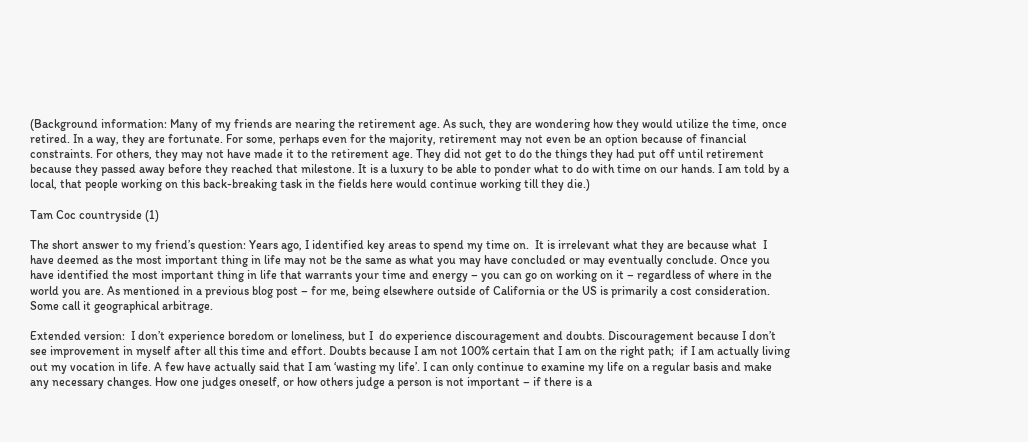(Background information: Many of my friends are nearing the retirement age. As such, they are wondering how they would utilize the time, once retired. In a way, they are fortunate. For some, perhaps even for the majority, retirement may not even be an option because of financial constraints. For others, they may not have made it to the retirement age. They did not get to do the things they had put off until retirement because they passed away before they reached that milestone. It is a luxury to be able to ponder what to do with time on our hands. I am told by a local, that people working on this back-breaking task in the fields here would continue working till they die.)

Tam Coc countryside (1)

The short answer to my friend’s question: Years ago, I identified key areas to spend my time on.  It is irrelevant what they are because what  I have deemed as the most important thing in life may not be the same as what you may have concluded or may eventually conclude. Once you have identified the most important thing in life that warrants your time and energy – you can go on working on it – regardless of where in the world you are. As mentioned in a previous blog post – for me, being elsewhere outside of California or the US is primarily a cost consideration. Some call it geographical arbitrage.

Extended version:  I don’t experience boredom or loneliness, but I  do experience discouragement and doubts. Discouragement because I don’t see improvement in myself after all this time and effort. Doubts because I am not 100% certain that I am on the right path;  if I am actually living out my vocation in life. A few have actually said that I am ‘wasting my life’. I can only continue to examine my life on a regular basis and make any necessary changes. How one judges oneself, or how others judge a person is not important – if there is a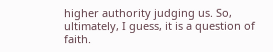higher authority judging us. So, ultimately, I guess, it is a question of faith.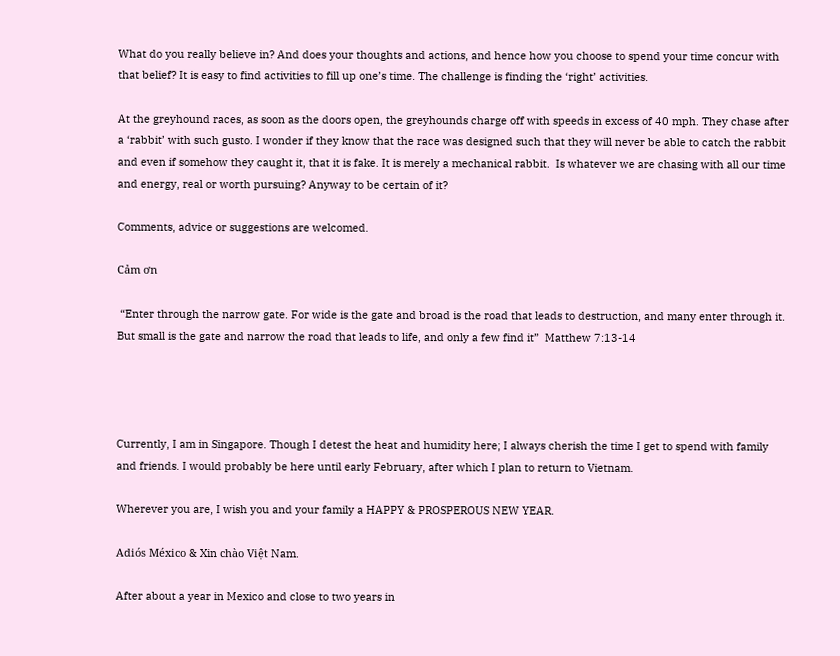What do you really believe in? And does your thoughts and actions, and hence how you choose to spend your time concur with that belief? It is easy to find activities to fill up one’s time. The challenge is finding the ‘right’ activities.

At the greyhound races, as soon as the doors open, the greyhounds charge off with speeds in excess of 40 mph. They chase after a ‘rabbit’ with such gusto. I wonder if they know that the race was designed such that they will never be able to catch the rabbit and even if somehow they caught it, that it is fake. It is merely a mechanical rabbit.  Is whatever we are chasing with all our time and energy, real or worth pursuing? Anyway to be certain of it?

Comments, advice or suggestions are welcomed.

Cảm ơn

 “Enter through the narrow gate. For wide is the gate and broad is the road that leads to destruction, and many enter through it.  But small is the gate and narrow the road that leads to life, and only a few find it”  Matthew 7:13-14




Currently, I am in Singapore. Though I detest the heat and humidity here; I always cherish the time I get to spend with family and friends. I would probably be here until early February, after which I plan to return to Vietnam.

Wherever you are, I wish you and your family a HAPPY & PROSPEROUS NEW YEAR.

Adiós México & Xin chào Việt Nam.

After about a year in Mexico and close to two years in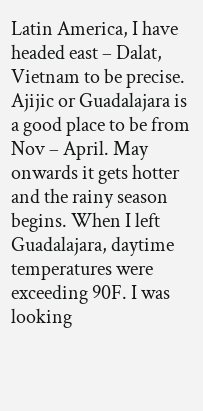Latin America, I have headed east – Dalat, Vietnam to be precise. Ajijic or Guadalajara is a good place to be from Nov – April. May onwards it gets hotter and the rainy season begins. When I left Guadalajara, daytime temperatures were exceeding 90F. I was looking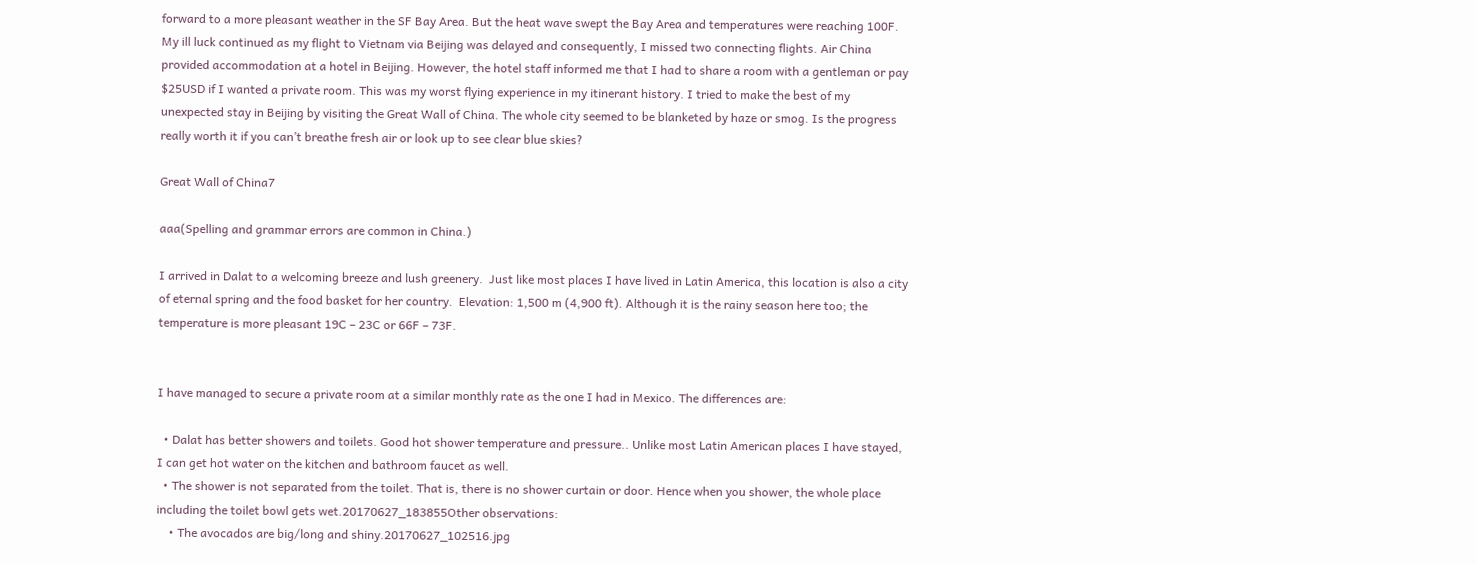forward to a more pleasant weather in the SF Bay Area. But the heat wave swept the Bay Area and temperatures were reaching 100F. My ill luck continued as my flight to Vietnam via Beijing was delayed and consequently, I missed two connecting flights. Air China provided accommodation at a hotel in Beijing. However, the hotel staff informed me that I had to share a room with a gentleman or pay $25USD if I wanted a private room. This was my worst flying experience in my itinerant history. I tried to make the best of my unexpected stay in Beijing by visiting the Great Wall of China. The whole city seemed to be blanketed by haze or smog. Is the progress really worth it if you can’t breathe fresh air or look up to see clear blue skies?

Great Wall of China7

aaa(Spelling and grammar errors are common in China.)

I arrived in Dalat to a welcoming breeze and lush greenery.  Just like most places I have lived in Latin America, this location is also a city of eternal spring and the food basket for her country.  Elevation: 1,500 m (4,900 ft). Although it is the rainy season here too; the temperature is more pleasant 19C – 23C or 66F – 73F.


I have managed to secure a private room at a similar monthly rate as the one I had in Mexico. The differences are:

  • Dalat has better showers and toilets. Good hot shower temperature and pressure.. Unlike most Latin American places I have stayed, I can get hot water on the kitchen and bathroom faucet as well.
  • The shower is not separated from the toilet. That is, there is no shower curtain or door. Hence when you shower, the whole place including the toilet bowl gets wet.20170627_183855Other observations:
    • The avocados are big/long and shiny.20170627_102516.jpg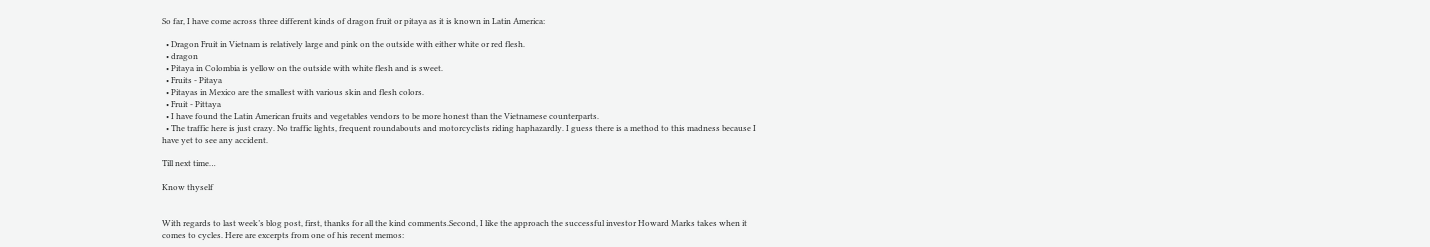So far, I have come across three different kinds of dragon fruit or pitaya as it is known in Latin America:

  • Dragon Fruit in Vietnam is relatively large and pink on the outside with either white or red flesh.
  • dragon
  • Pitaya in Colombia is yellow on the outside with white flesh and is sweet.
  • Fruits - Pitaya
  • Pitayas in Mexico are the smallest with various skin and flesh colors.
  • Fruit - Pittaya
  • I have found the Latin American fruits and vegetables vendors to be more honest than the Vietnamese counterparts.
  • The traffic here is just crazy. No traffic lights, frequent roundabouts and motorcyclists riding haphazardly. I guess there is a method to this madness because I have yet to see any accident.

Till next time…

Know thyself


With regards to last week’s blog post, first, thanks for all the kind comments.Second, I like the approach the successful investor Howard Marks takes when it comes to cycles. Here are excerpts from one of his recent memos: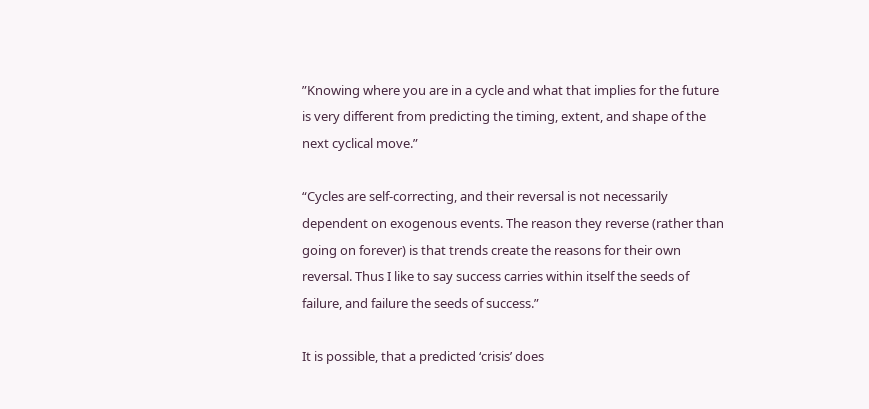”Knowing where you are in a cycle and what that implies for the future is very different from predicting the timing, extent, and shape of the next cyclical move.”

“Cycles are self-correcting, and their reversal is not necessarily dependent on exogenous events. The reason they reverse (rather than going on forever) is that trends create the reasons for their own reversal. Thus I like to say success carries within itself the seeds of failure, and failure the seeds of success.”

It is possible, that a predicted ‘crisis’ does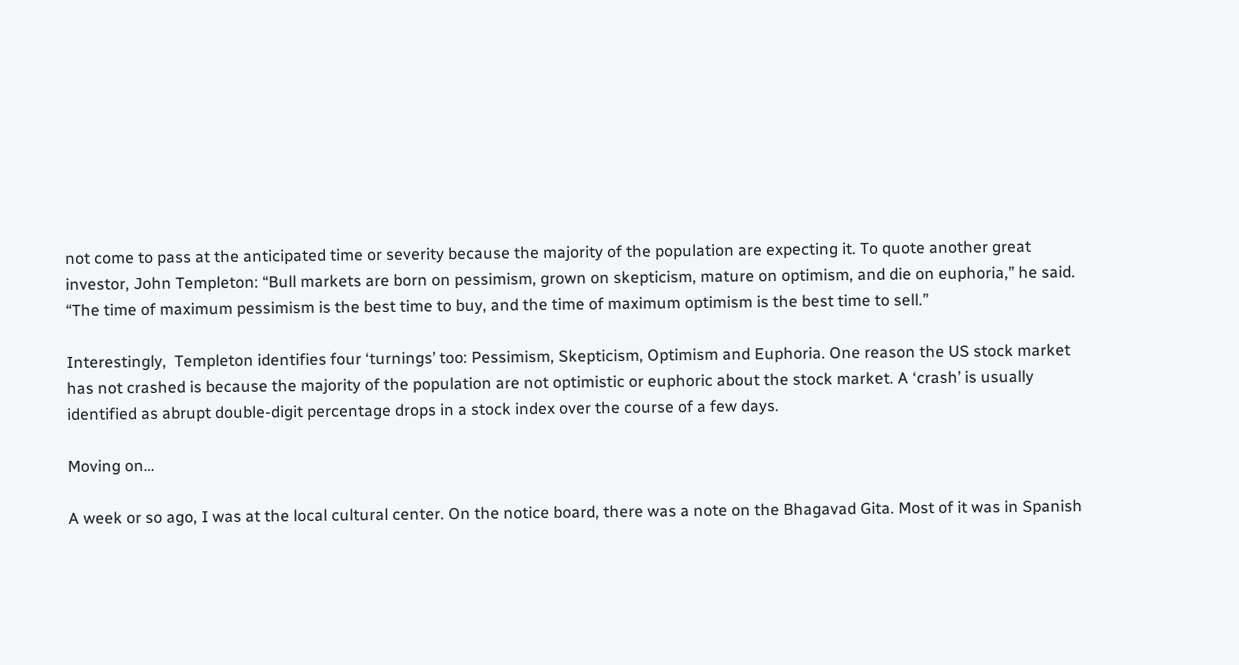not come to pass at the anticipated time or severity because the majority of the population are expecting it. To quote another great investor, John Templeton: “Bull markets are born on pessimism, grown on skepticism, mature on optimism, and die on euphoria,” he said. “The time of maximum pessimism is the best time to buy, and the time of maximum optimism is the best time to sell.”

Interestingly,  Templeton identifies four ‘turnings’ too: Pessimism, Skepticism, Optimism and Euphoria. One reason the US stock market has not crashed is because the majority of the population are not optimistic or euphoric about the stock market. A ‘crash’ is usually identified as abrupt double-digit percentage drops in a stock index over the course of a few days.

Moving on…

A week or so ago, I was at the local cultural center. On the notice board, there was a note on the Bhagavad Gita. Most of it was in Spanish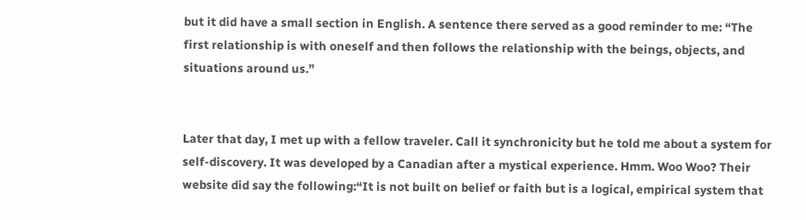but it did have a small section in English. A sentence there served as a good reminder to me: “The first relationship is with oneself and then follows the relationship with the beings, objects, and situations around us.”


Later that day, I met up with a fellow traveler. Call it synchronicity but he told me about a system for self-discovery. It was developed by a Canadian after a mystical experience. Hmm. Woo Woo? Their website did say the following:“It is not built on belief or faith but is a logical, empirical system that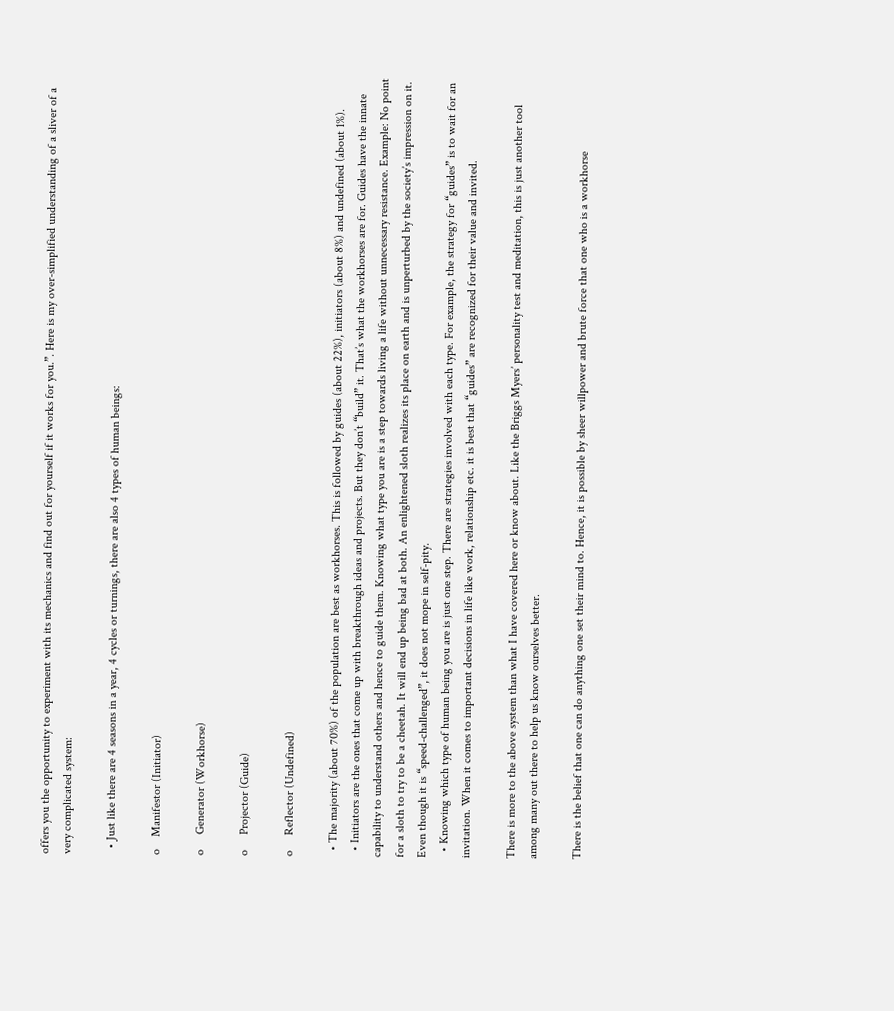offers you the opportunity to experiment with its mechanics and find out for yourself if it works for you.”. Here is my over-simplified understanding of a sliver of a very complicated system:

  • Just like there are 4 seasons in a year, 4 cycles or turnings, there are also 4 types of human beings:

o    Manifestor (Initiator)

o     Generator (Workhorse)

o     Projector (Guide)

o     Reflector (Undefined)

  • The majority (about 70%) of the population are best as workhorses. This is followed by guides (about 22%), initiators (about 8%) and undefined (about 1%).
  • Initiators are the ones that come up with breakthrough ideas and projects. But they don’t “build” it. That’s what the workhorses are for. Guides have the innate capability to understand others and hence to guide them. Knowing what type you are is a step towards living a life without unnecessary resistance. Example: No point for a sloth to try to be a cheetah. It will end up being bad at both. An enlightened sloth realizes its place on earth and is unperturbed by the society’s impression on it. Even though it is “speed-challenged”, it does not mope in self-pity.
  • Knowing which type of human being you are is just one step. There are strategies involved with each type. For example, the strategy for “guides” is to wait for an invitation. When it comes to important decisions in life like work, relationship etc. it is best that “guides” are recognized for their value and invited.

There is more to the above system than what I have covered here or know about. Like the Briggs Myers’ personality test and meditation, this is just another tool among many out there to help us know ourselves better.

There is the belief that one can do anything one set their mind to. Hence, it is possible by sheer willpower and brute force that one who is a workhorse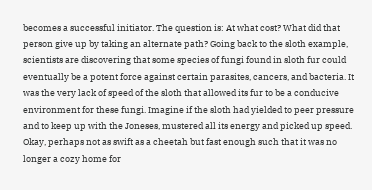becomes a successful initiator. The question is: At what cost? What did that person give up by taking an alternate path? Going back to the sloth example, scientists are discovering that some species of fungi found in sloth fur could eventually be a potent force against certain parasites, cancers, and bacteria. It was the very lack of speed of the sloth that allowed its fur to be a conducive environment for these fungi. Imagine if the sloth had yielded to peer pressure and to keep up with the Joneses, mustered all its energy and picked up speed. Okay, perhaps not as swift as a cheetah but fast enough such that it was no longer a cozy home for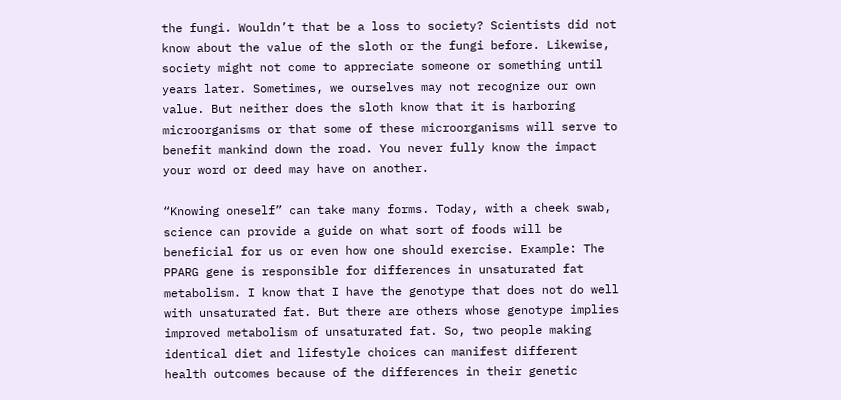the fungi. Wouldn’t that be a loss to society? Scientists did not know about the value of the sloth or the fungi before. Likewise, society might not come to appreciate someone or something until years later. Sometimes, we ourselves may not recognize our own value. But neither does the sloth know that it is harboring microorganisms or that some of these microorganisms will serve to benefit mankind down the road. You never fully know the impact your word or deed may have on another.

“Knowing oneself” can take many forms. Today, with a cheek swab, science can provide a guide on what sort of foods will be beneficial for us or even how one should exercise. Example: The PPARG gene is responsible for differences in unsaturated fat metabolism. I know that I have the genotype that does not do well with unsaturated fat. But there are others whose genotype implies improved metabolism of unsaturated fat. So, two people making identical diet and lifestyle choices can manifest different health outcomes because of the differences in their genetic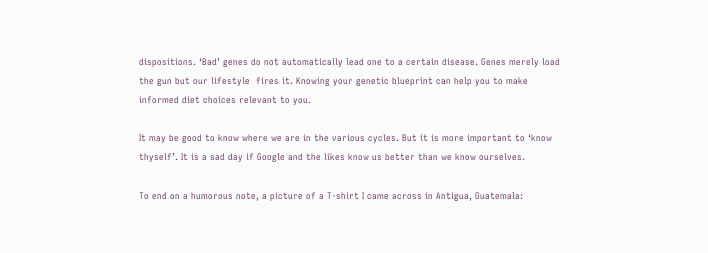dispositions. ‘Bad’ genes do not automatically lead one to a certain disease. Genes merely load the gun but our lifestyle  fires it. Knowing your genetic blueprint can help you to make informed diet choices relevant to you.

It may be good to know where we are in the various cycles. But it is more important to ‘know thyself’. It is a sad day if Google and the likes know us better than we know ourselves.

To end on a humorous note, a picture of a T-shirt I came across in Antigua, Guatemala: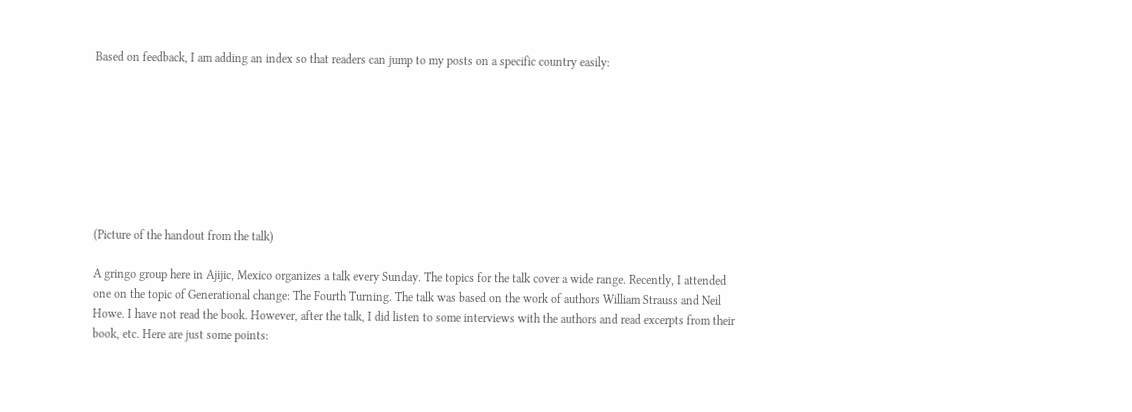Based on feedback, I am adding an index so that readers can jump to my posts on a specific country easily:








(Picture of the handout from the talk)

A gringo group here in Ajijic, Mexico organizes a talk every Sunday. The topics for the talk cover a wide range. Recently, I attended one on the topic of Generational change: The Fourth Turning. The talk was based on the work of authors William Strauss and Neil Howe. I have not read the book. However, after the talk, I did listen to some interviews with the authors and read excerpts from their book, etc. Here are just some points: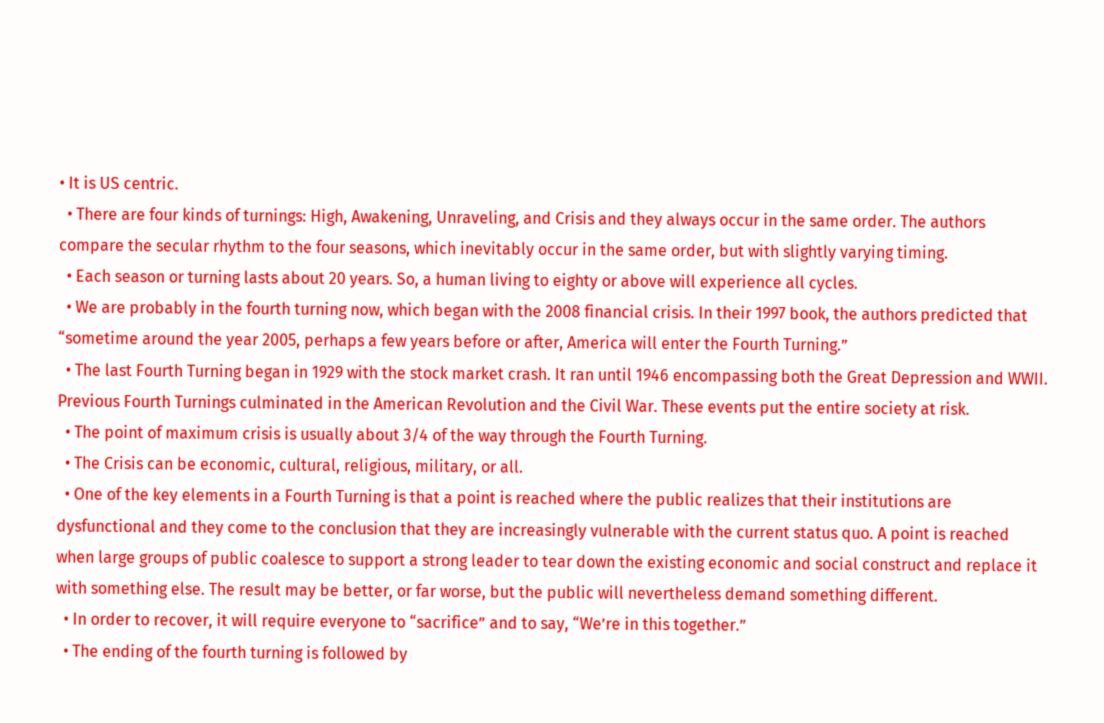• It is US centric.
  • There are four kinds of turnings: High, Awakening, Unraveling, and Crisis and they always occur in the same order. The authors compare the secular rhythm to the four seasons, which inevitably occur in the same order, but with slightly varying timing.
  • Each season or turning lasts about 20 years. So, a human living to eighty or above will experience all cycles.
  • We are probably in the fourth turning now, which began with the 2008 financial crisis. In their 1997 book, the authors predicted that “sometime around the year 2005, perhaps a few years before or after, America will enter the Fourth Turning.”
  • The last Fourth Turning began in 1929 with the stock market crash. It ran until 1946 encompassing both the Great Depression and WWII. Previous Fourth Turnings culminated in the American Revolution and the Civil War. These events put the entire society at risk.
  • The point of maximum crisis is usually about 3/4 of the way through the Fourth Turning.
  • The Crisis can be economic, cultural, religious, military, or all.
  • One of the key elements in a Fourth Turning is that a point is reached where the public realizes that their institutions are dysfunctional and they come to the conclusion that they are increasingly vulnerable with the current status quo. A point is reached when large groups of public coalesce to support a strong leader to tear down the existing economic and social construct and replace it with something else. The result may be better, or far worse, but the public will nevertheless demand something different.
  • In order to recover, it will require everyone to “sacrifice” and to say, “We’re in this together.”
  • The ending of the fourth turning is followed by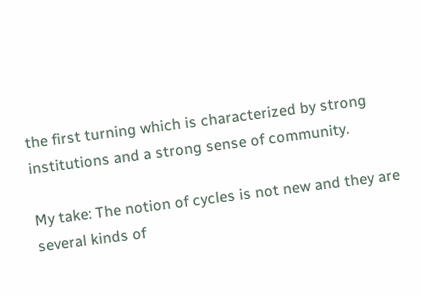the first turning which is characterized by strong institutions and a strong sense of community.

My take: The notion of cycles is not new and they are several kinds of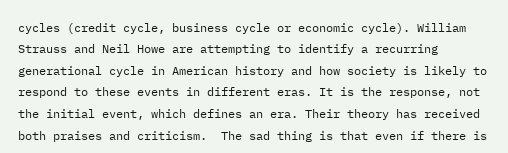cycles (credit cycle, business cycle or economic cycle). William Strauss and Neil Howe are attempting to identify a recurring generational cycle in American history and how society is likely to respond to these events in different eras. It is the response, not the initial event, which defines an era. Their theory has received both praises and criticism.  The sad thing is that even if there is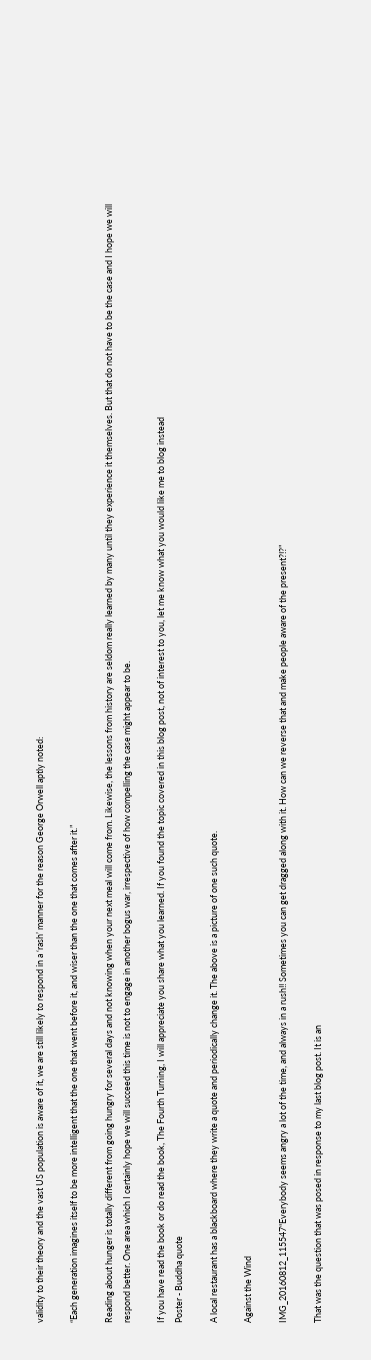validity to their theory and the vast US population is aware of it, we are still likely to respond in a ‘rash’ manner for the reason George Orwell aptly noted:

“Each generation imagines itself to be more intelligent that the one that went before it, and wiser than the one that comes after it.”

Reading about hunger is totally different from going hungry for several days and not knowing when your next meal will come from. Likewise, the lessons from history are seldom really learned by many until they experience it themselves. But that do not have to be the case and I hope we will respond better. One area which I certainly hope we will succeed this time is not to engage in another bogus war, irrespective of how compelling the case might appear to be.

If you have read the book or do read the book, The Fourth Turning, I will appreciate you share what you learned. If you found the topic covered in this blog post, not of interest to you, let me know what you would like me to blog instead
Poster - Buddha quote

A local restaurant has a blackboard where they write a quote and periodically change it. The above is a picture of one such quote.

Against the Wind

IMG_20160812_115547“Everybody seems angry a lot of the time, and always in a rush!! Sometimes you can get dragged along with it. How can we reverse that and make people aware of the present?!?”

That was the question that was posed in response to my last blog post. It is an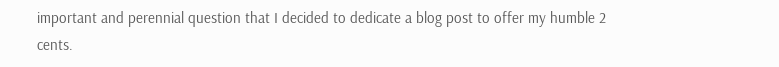important and perennial question that I decided to dedicate a blog post to offer my humble 2 cents.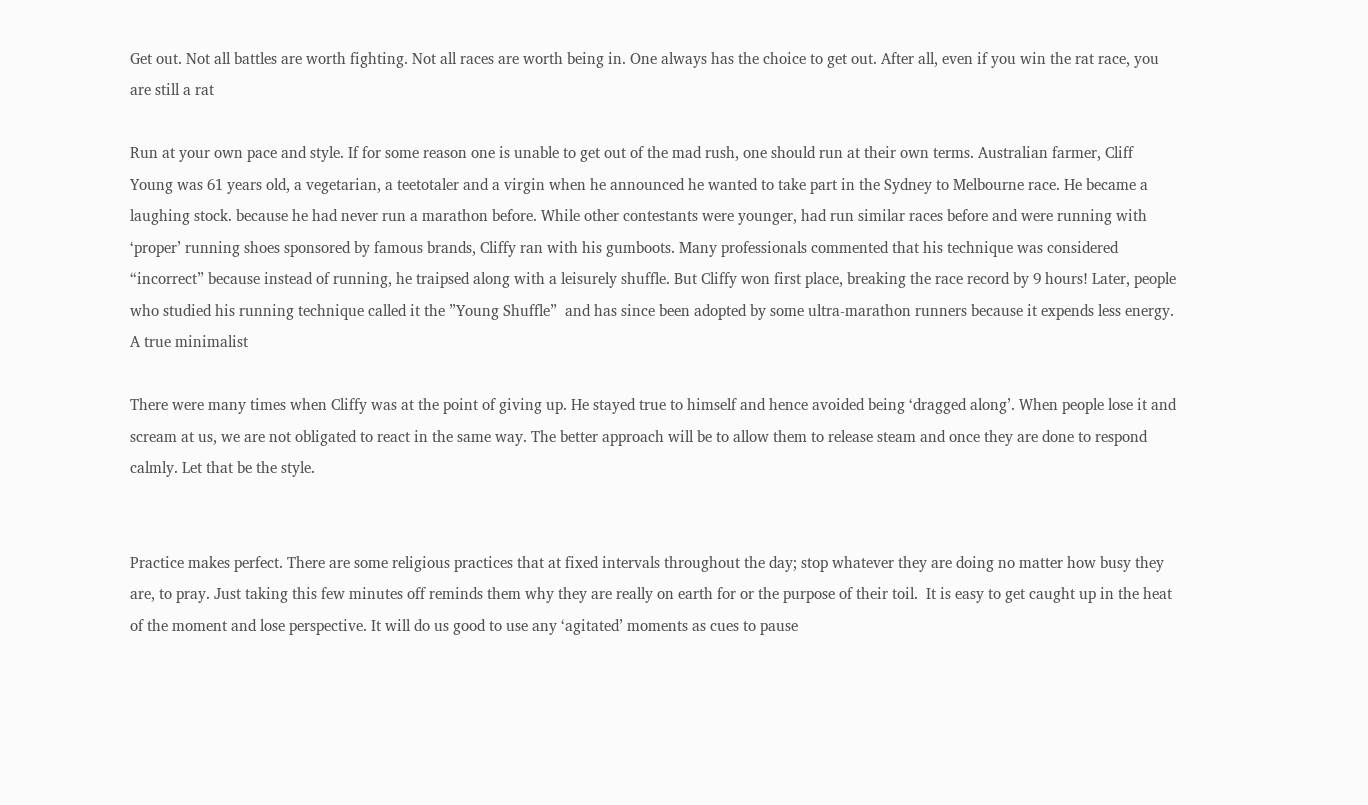Get out. Not all battles are worth fighting. Not all races are worth being in. One always has the choice to get out. After all, even if you win the rat race, you are still a rat

Run at your own pace and style. If for some reason one is unable to get out of the mad rush, one should run at their own terms. Australian farmer, Cliff Young was 61 years old, a vegetarian, a teetotaler and a virgin when he announced he wanted to take part in the Sydney to Melbourne race. He became a laughing stock. because he had never run a marathon before. While other contestants were younger, had run similar races before and were running with ‘proper’ running shoes sponsored by famous brands, Cliffy ran with his gumboots. Many professionals commented that his technique was considered “incorrect” because instead of running, he traipsed along with a leisurely shuffle. But Cliffy won first place, breaking the race record by 9 hours! Later, people who studied his running technique called it the ”Young Shuffle”  and has since been adopted by some ultra-marathon runners because it expends less energy. A true minimalist

There were many times when Cliffy was at the point of giving up. He stayed true to himself and hence avoided being ‘dragged along’. When people lose it and scream at us, we are not obligated to react in the same way. The better approach will be to allow them to release steam and once they are done to respond calmly. Let that be the style.


Practice makes perfect. There are some religious practices that at fixed intervals throughout the day; stop whatever they are doing no matter how busy they are, to pray. Just taking this few minutes off reminds them why they are really on earth for or the purpose of their toil.  It is easy to get caught up in the heat of the moment and lose perspective. It will do us good to use any ‘agitated’ moments as cues to pause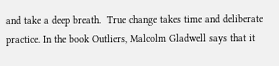and take a deep breath.  True change takes time and deliberate practice. In the book Outliers, Malcolm Gladwell says that it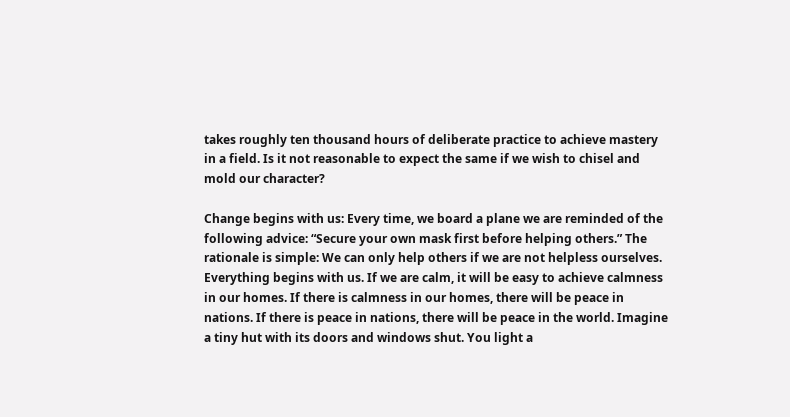takes roughly ten thousand hours of deliberate practice to achieve mastery in a field. Is it not reasonable to expect the same if we wish to chisel and mold our character?

Change begins with us: Every time, we board a plane we are reminded of the following advice: “Secure your own mask first before helping others.” The rationale is simple: We can only help others if we are not helpless ourselves. Everything begins with us. If we are calm, it will be easy to achieve calmness in our homes. If there is calmness in our homes, there will be peace in nations. If there is peace in nations, there will be peace in the world. Imagine a tiny hut with its doors and windows shut. You light a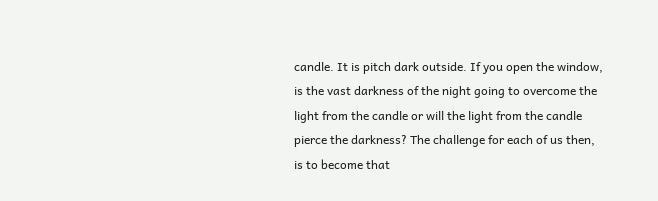candle. It is pitch dark outside. If you open the window, is the vast darkness of the night going to overcome the light from the candle or will the light from the candle pierce the darkness? The challenge for each of us then, is to become that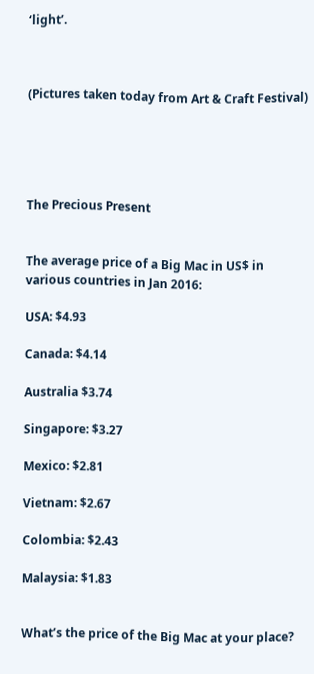‘light’.



(Pictures taken today from Art & Craft Festival)





The Precious Present


The average price of a Big Mac in US$ in various countries in Jan 2016:

USA: $4.93

Canada: $4.14

Australia $3.74

Singapore: $3.27

Mexico: $2.81

Vietnam: $2.67

Colombia: $2.43

Malaysia: $1.83


What’s the price of the Big Mac at your place?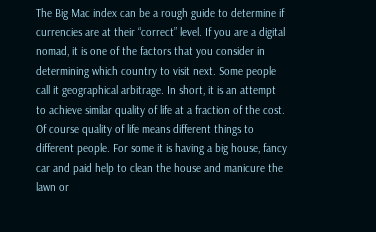The Big Mac index can be a rough guide to determine if currencies are at their “correct” level. If you are a digital nomad, it is one of the factors that you consider in determining which country to visit next. Some people call it geographical arbitrage. In short, it is an attempt to achieve similar quality of life at a fraction of the cost. Of course quality of life means different things to different people. For some it is having a big house, fancy car and paid help to clean the house and manicure the lawn or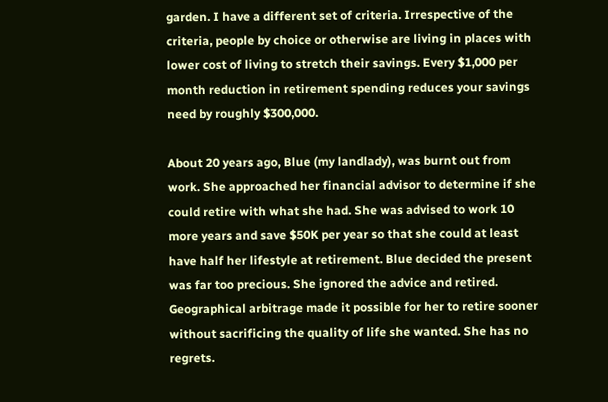garden. I have a different set of criteria. Irrespective of the criteria, people by choice or otherwise are living in places with lower cost of living to stretch their savings. Every $1,000 per month reduction in retirement spending reduces your savings need by roughly $300,000.

About 20 years ago, Blue (my landlady), was burnt out from work. She approached her financial advisor to determine if she could retire with what she had. She was advised to work 10 more years and save $50K per year so that she could at least have half her lifestyle at retirement. Blue decided the present was far too precious. She ignored the advice and retired. Geographical arbitrage made it possible for her to retire sooner without sacrificing the quality of life she wanted. She has no regrets.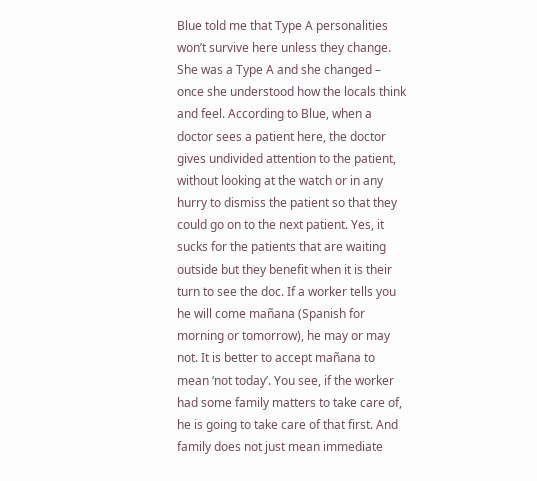Blue told me that Type A personalities won’t survive here unless they change. She was a Type A and she changed – once she understood how the locals think and feel. According to Blue, when a doctor sees a patient here, the doctor gives undivided attention to the patient, without looking at the watch or in any hurry to dismiss the patient so that they could go on to the next patient. Yes, it sucks for the patients that are waiting outside but they benefit when it is their turn to see the doc. If a worker tells you he will come mañana (Spanish for morning or tomorrow), he may or may not. It is better to accept mañana to mean ‘not today’. You see, if the worker had some family matters to take care of, he is going to take care of that first. And family does not just mean immediate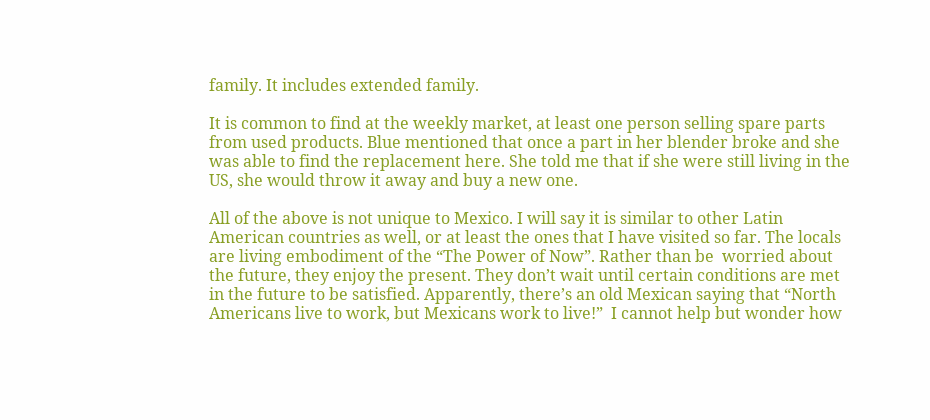family. It includes extended family.

It is common to find at the weekly market, at least one person selling spare parts from used products. Blue mentioned that once a part in her blender broke and she was able to find the replacement here. She told me that if she were still living in the US, she would throw it away and buy a new one.

All of the above is not unique to Mexico. I will say it is similar to other Latin American countries as well, or at least the ones that I have visited so far. The locals are living embodiment of the “The Power of Now”. Rather than be  worried about the future, they enjoy the present. They don’t wait until certain conditions are met in the future to be satisfied. Apparently, there’s an old Mexican saying that “North Americans live to work, but Mexicans work to live!”  I cannot help but wonder how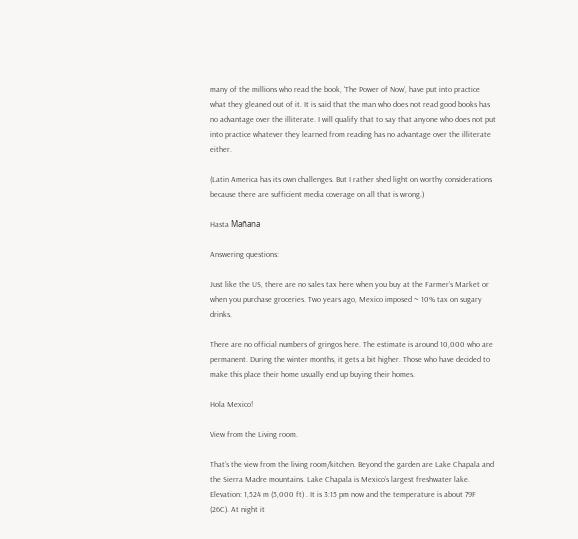many of the millions who read the book, ‘The Power of Now’, have put into practice what they gleaned out of it. It is said that the man who does not read good books has no advantage over the illiterate. I will qualify that to say that anyone who does not put into practice whatever they learned from reading has no advantage over the illiterate either.

(Latin America has its own challenges. But I rather shed light on worthy considerations because there are sufficient media coverage on all that is wrong.)

Hasta Mañana

Answering questions:

Just like the US, there are no sales tax here when you buy at the Farmer’s Market or when you purchase groceries. Two years ago, Mexico imposed ~ 10% tax on sugary drinks.

There are no official numbers of gringos here. The estimate is around 10,000 who are permanent. During the winter months, it gets a bit higher. Those who have decided to make this place their home usually end up buying their homes.

Hola Mexico!

View from the Living room.

That’s the view from the living room/kitchen. Beyond the garden are Lake Chapala and the Sierra Madre mountains. Lake Chapala is Mexico’s largest freshwater lake. Elevation: 1,524 m (5,000 ft) . It is 3:15 pm now and the temperature is about 79F (26C). At night it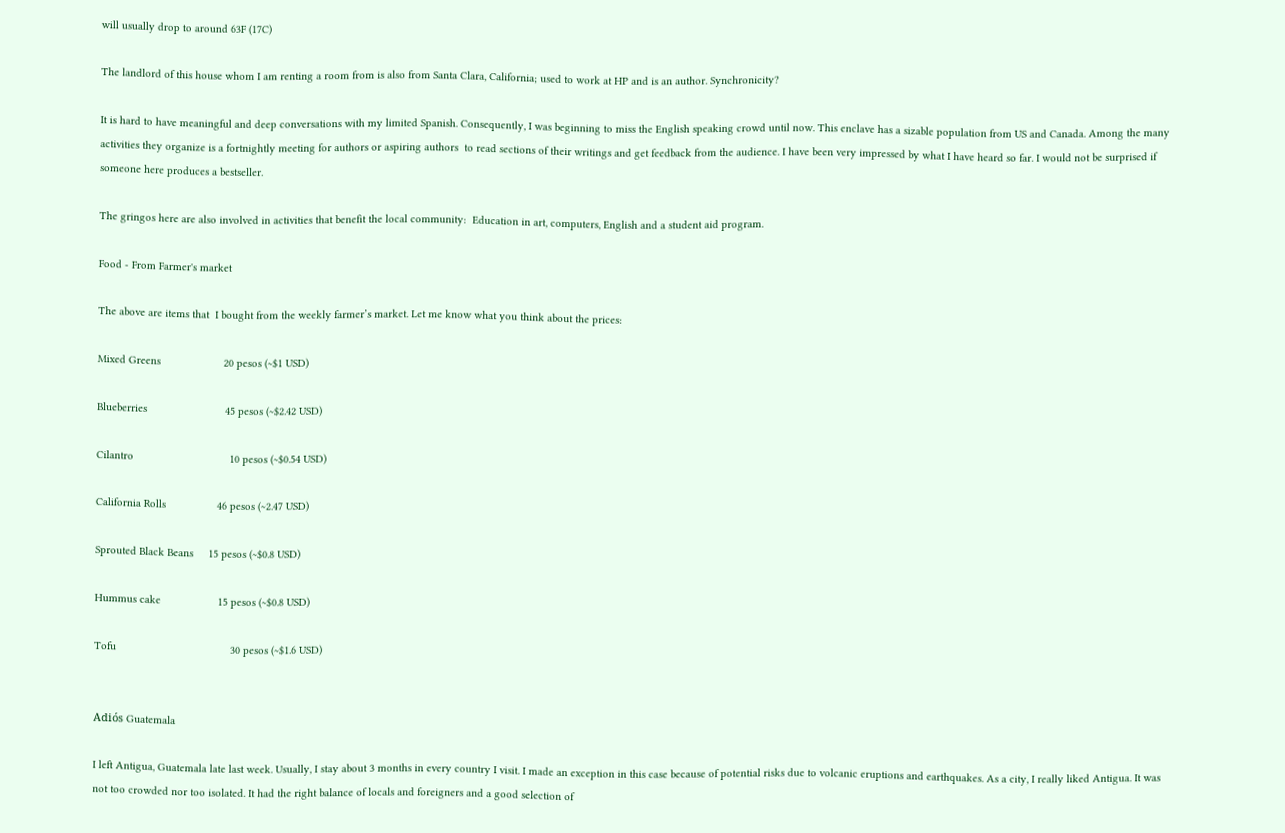will usually drop to around 63F (17C)

The landlord of this house whom I am renting a room from is also from Santa Clara, California; used to work at HP and is an author. Synchronicity?

It is hard to have meaningful and deep conversations with my limited Spanish. Consequently, I was beginning to miss the English speaking crowd until now. This enclave has a sizable population from US and Canada. Among the many activities they organize is a fortnightly meeting for authors or aspiring authors  to read sections of their writings and get feedback from the audience. I have been very impressed by what I have heard so far. I would not be surprised if someone here produces a bestseller.

The gringos here are also involved in activities that benefit the local community:  Education in art, computers, English and a student aid program.

Food - From Farmer's market

The above are items that  I bought from the weekly farmer’s market. Let me know what you think about the prices:

Mixed Greens                     20 pesos (~$1 USD)

Blueberries                          45 pesos (~$2.42 USD)

Cilantro                                10 pesos (~$0.54 USD)

California Rolls                 46 pesos (~2.47 USD)

Sprouted Black Beans     15 pesos (~$0.8 USD)

Hummus cake                   15 pesos (~$0.8 USD)

Tofu                                      30 pesos (~$1.6 USD)


Adiós Guatemala

I left Antigua, Guatemala late last week. Usually, I stay about 3 months in every country I visit. I made an exception in this case because of potential risks due to volcanic eruptions and earthquakes. As a city, I really liked Antigua. It was not too crowded nor too isolated. It had the right balance of locals and foreigners and a good selection of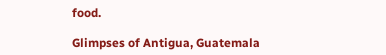food.

Glimpses of Antigua, Guatemala